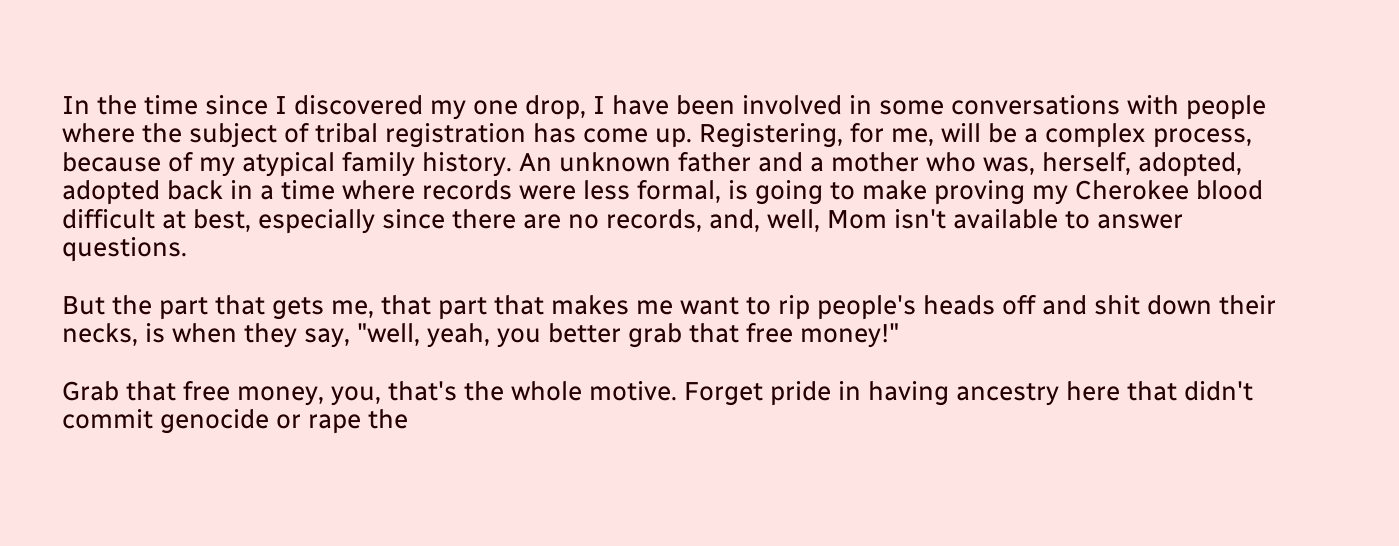In the time since I discovered my one drop, I have been involved in some conversations with people where the subject of tribal registration has come up. Registering, for me, will be a complex process, because of my atypical family history. An unknown father and a mother who was, herself, adopted, adopted back in a time where records were less formal, is going to make proving my Cherokee blood difficult at best, especially since there are no records, and, well, Mom isn't available to answer questions.

But the part that gets me, that part that makes me want to rip people's heads off and shit down their necks, is when they say, "well, yeah, you better grab that free money!"

Grab that free money, you, that's the whole motive. Forget pride in having ancestry here that didn't commit genocide or rape the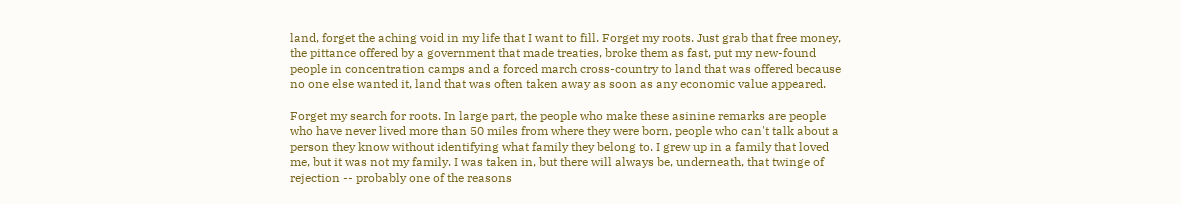land, forget the aching void in my life that I want to fill. Forget my roots. Just grab that free money, the pittance offered by a government that made treaties, broke them as fast, put my new-found people in concentration camps and a forced march cross-country to land that was offered because no one else wanted it, land that was often taken away as soon as any economic value appeared.

Forget my search for roots. In large part, the people who make these asinine remarks are people who have never lived more than 50 miles from where they were born, people who can't talk about a person they know without identifying what family they belong to. I grew up in a family that loved me, but it was not my family. I was taken in, but there will always be, underneath, that twinge of rejection -- probably one of the reasons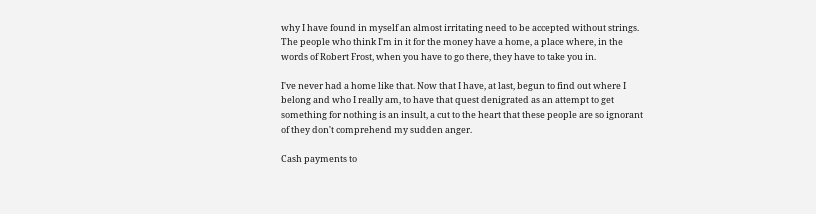why I have found in myself an almost irritating need to be accepted without strings. The people who think I'm in it for the money have a home, a place where, in the words of Robert Frost, when you have to go there, they have to take you in.

I've never had a home like that. Now that I have, at last, begun to find out where I belong and who I really am, to have that quest denigrated as an attempt to get something for nothing is an insult, a cut to the heart that these people are so ignorant of they don't comprehend my sudden anger.

Cash payments to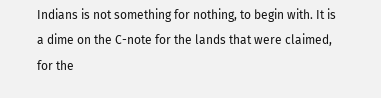Indians is not something for nothing, to begin with. It is a dime on the C-note for the lands that were claimed, for the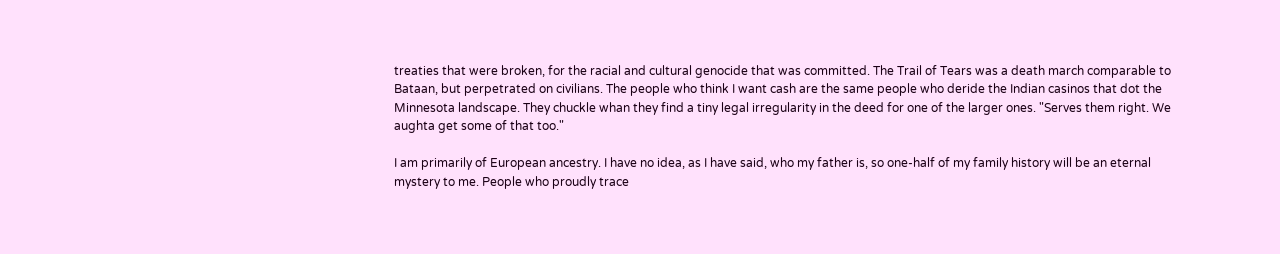treaties that were broken, for the racial and cultural genocide that was committed. The Trail of Tears was a death march comparable to Bataan, but perpetrated on civilians. The people who think I want cash are the same people who deride the Indian casinos that dot the Minnesota landscape. They chuckle whan they find a tiny legal irregularity in the deed for one of the larger ones. "Serves them right. We aughta get some of that too."

I am primarily of European ancestry. I have no idea, as I have said, who my father is, so one-half of my family history will be an eternal mystery to me. People who proudly trace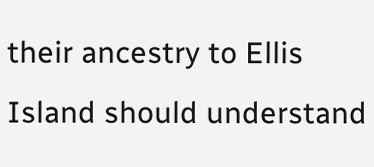their ancestry to Ellis Island should understand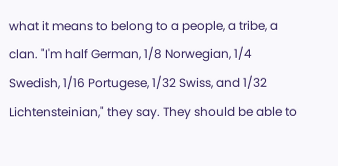what it means to belong to a people, a tribe, a clan. "I'm half German, 1/8 Norwegian, 1/4 Swedish, 1/16 Portugese, 1/32 Swiss, and 1/32 Lichtensteinian," they say. They should be able to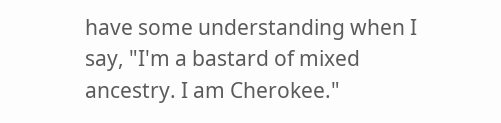have some understanding when I say, "I'm a bastard of mixed ancestry. I am Cherokee."